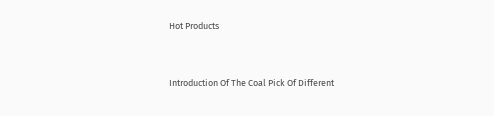Hot Products


Introduction Of The Coal Pick Of Different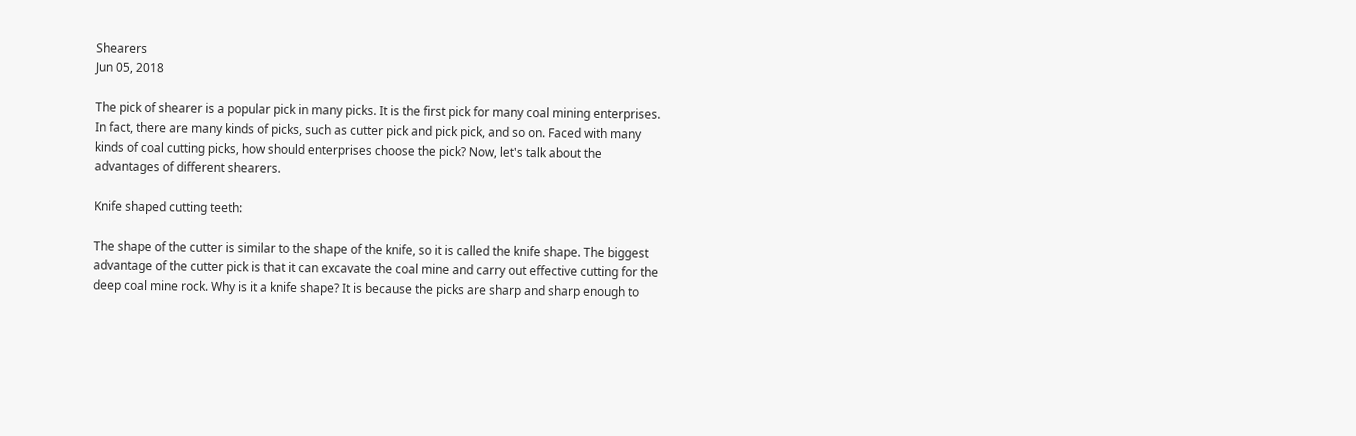Shearers
Jun 05, 2018

The pick of shearer is a popular pick in many picks. It is the first pick for many coal mining enterprises. In fact, there are many kinds of picks, such as cutter pick and pick pick, and so on. Faced with many kinds of coal cutting picks, how should enterprises choose the pick? Now, let's talk about the advantages of different shearers.

Knife shaped cutting teeth:

The shape of the cutter is similar to the shape of the knife, so it is called the knife shape. The biggest advantage of the cutter pick is that it can excavate the coal mine and carry out effective cutting for the deep coal mine rock. Why is it a knife shape? It is because the picks are sharp and sharp enough to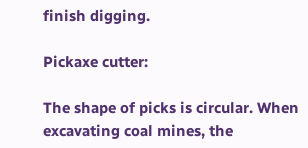finish digging.

Pickaxe cutter:

The shape of picks is circular. When excavating coal mines, the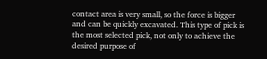contact area is very small, so the force is bigger and can be quickly excavated. This type of pick is the most selected pick, not only to achieve the desired purpose of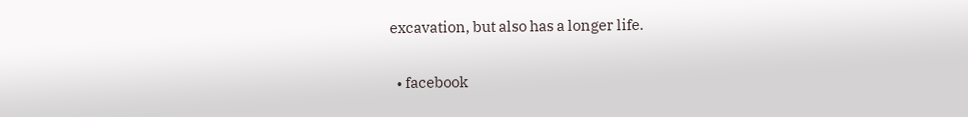excavation, but also has a longer life.

  • facebook